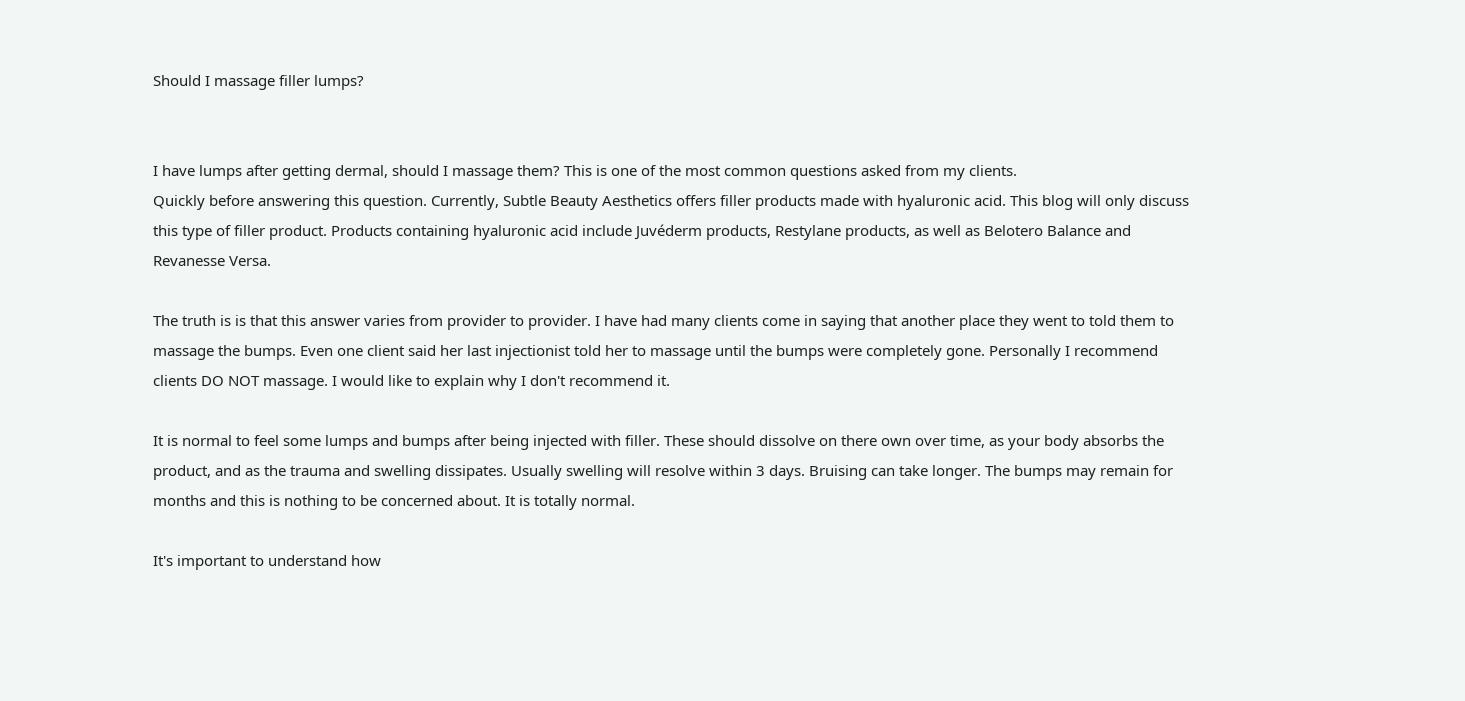Should I massage filler lumps?


I have lumps after getting dermal, should I massage them? This is one of the most common questions asked from my clients.
Quickly before answering this question. Currently, Subtle Beauty Aesthetics offers filler products made with hyaluronic acid. This blog will only discuss this type of filler product. Products containing hyaluronic acid include Juvéderm products, Restylane products, as well as Belotero Balance and Revanesse Versa.

The truth is is that this answer varies from provider to provider. I have had many clients come in saying that another place they went to told them to massage the bumps. Even one client said her last injectionist told her to massage until the bumps were completely gone. Personally I recommend clients DO NOT massage. I would like to explain why I don't recommend it.

It is normal to feel some lumps and bumps after being injected with filler. These should dissolve on there own over time, as your body absorbs the product, and as the trauma and swelling dissipates. Usually swelling will resolve within 3 days. Bruising can take longer. The bumps may remain for months and this is nothing to be concerned about. It is totally normal.

It's important to understand how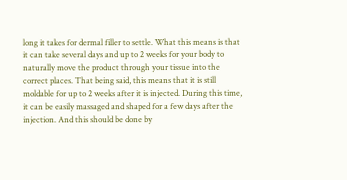long it takes for dermal filler to settle. What this means is that it can take several days and up to 2 weeks for your body to naturally move the product through your tissue into the correct places. That being said, this means that it is still moldable for up to 2 weeks after it is injected. During this time, it can be easily massaged and shaped for a few days after the injection. And this should be done by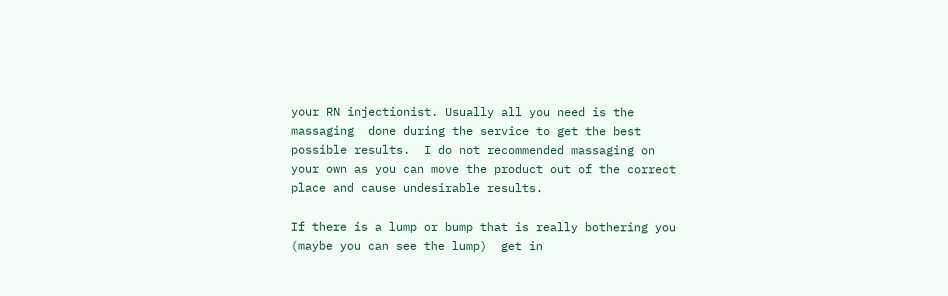your RN injectionist. Usually all you need is the massaging  done during the service to get the best possible results.  I do not recommended massaging on your own as you can move the product out of the correct place and cause undesirable results.

If there is a lump or bump that is really bothering you (maybe you can see the lump)  get in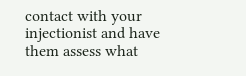contact with your injectionist and have them assess what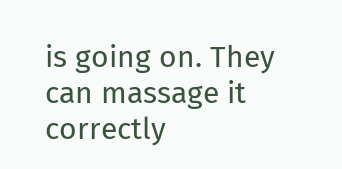is going on. They can massage it correctly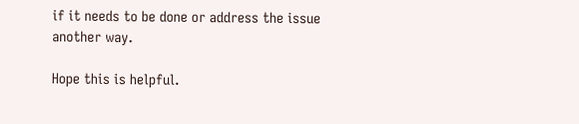if it needs to be done or address the issue another way.

Hope this is helpful.